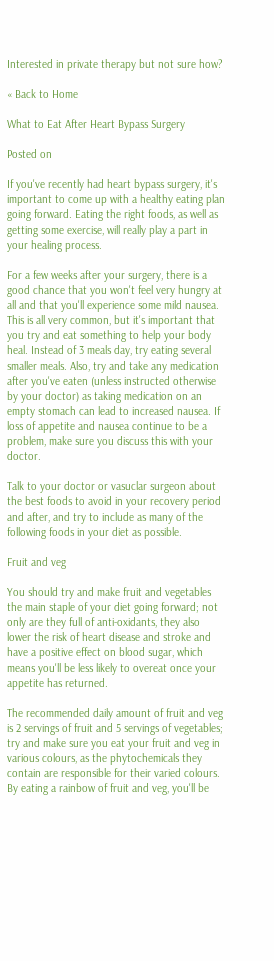Interested in private therapy but not sure how?

« Back to Home

What to Eat After Heart Bypass Surgery

Posted on

If you've recently had heart bypass surgery, it's important to come up with a healthy eating plan going forward. Eating the right foods, as well as getting some exercise, will really play a part in your healing process.

For a few weeks after your surgery, there is a good chance that you won't feel very hungry at all and that you'll experience some mild nausea. This is all very common, but it's important that you try and eat something to help your body heal. Instead of 3 meals day, try eating several smaller meals. Also, try and take any medication after you've eaten (unless instructed otherwise by your doctor) as taking medication on an empty stomach can lead to increased nausea. If loss of appetite and nausea continue to be a problem, make sure you discuss this with your doctor.

Talk to your doctor or vasuclar surgeon about the best foods to avoid in your recovery period and after, and try to include as many of the following foods in your diet as possible.

Fruit and veg

You should try and make fruit and vegetables the main staple of your diet going forward; not only are they full of anti-oxidants, they also lower the risk of heart disease and stroke and have a positive effect on blood sugar, which means you'll be less likely to overeat once your appetite has returned.

The recommended daily amount of fruit and veg is 2 servings of fruit and 5 servings of vegetables; try and make sure you eat your fruit and veg in various colours, as the phytochemicals they contain are responsible for their varied colours. By eating a rainbow of fruit and veg, you'll be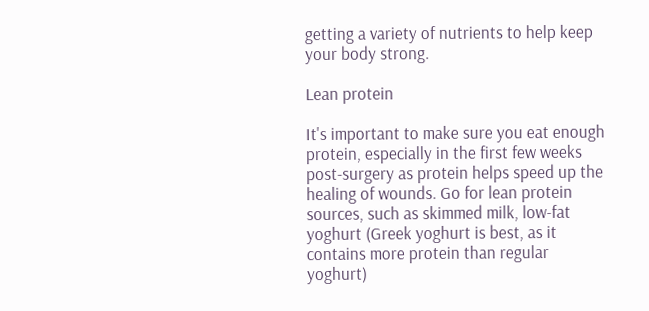getting a variety of nutrients to help keep your body strong.

Lean protein

It's important to make sure you eat enough protein, especially in the first few weeks post-surgery as protein helps speed up the healing of wounds. Go for lean protein sources, such as skimmed milk, low-fat yoghurt (Greek yoghurt is best, as it contains more protein than regular yoghurt)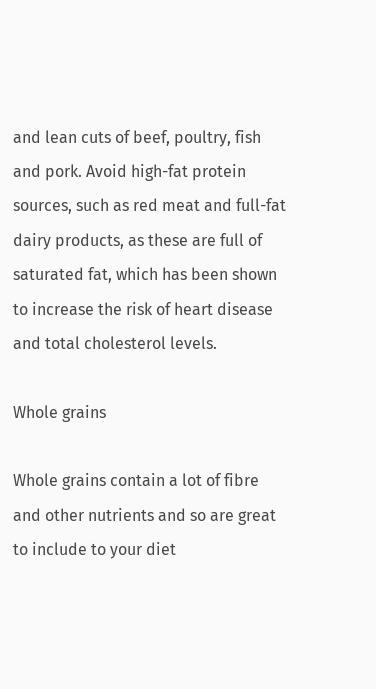and lean cuts of beef, poultry, fish and pork. Avoid high-fat protein sources, such as red meat and full-fat dairy products, as these are full of saturated fat, which has been shown to increase the risk of heart disease and total cholesterol levels.

Whole grains

Whole grains contain a lot of fibre and other nutrients and so are great to include to your diet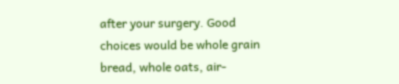after your surgery. Good choices would be whole grain bread, whole oats, air-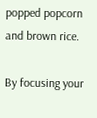popped popcorn and brown rice.

By focusing your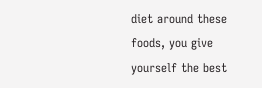diet around these foods, you give yourself the best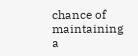chance of maintaining a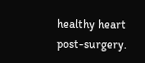healthy heart post-surgery.